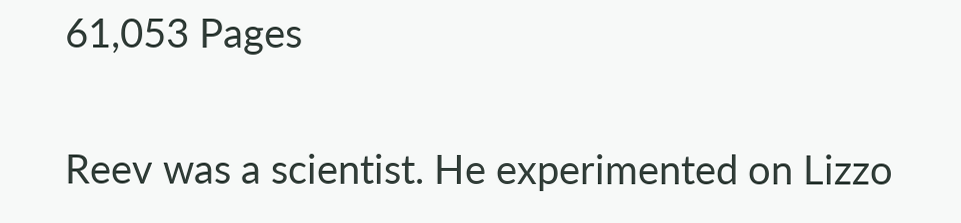61,053 Pages

Reev was a scientist. He experimented on Lizzo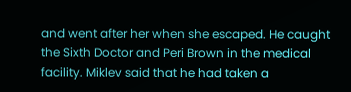and went after her when she escaped. He caught the Sixth Doctor and Peri Brown in the medical facility. Miklev said that he had taken a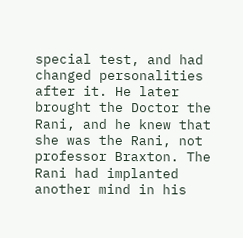special test, and had changed personalities after it. He later brought the Doctor the Rani, and he knew that she was the Rani, not professor Braxton. The Rani had implanted another mind in his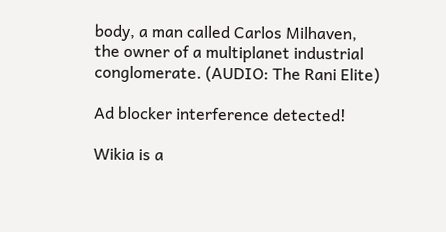body, a man called Carlos Milhaven, the owner of a multiplanet industrial conglomerate. (AUDIO: The Rani Elite)

Ad blocker interference detected!

Wikia is a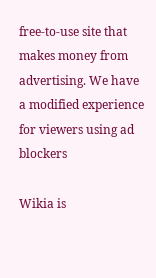free-to-use site that makes money from advertising. We have a modified experience for viewers using ad blockers

Wikia is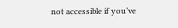not accessible if you’ve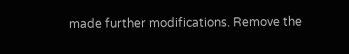made further modifications. Remove the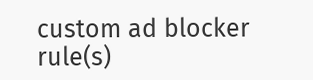custom ad blocker rule(s)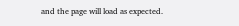and the page will load as expected.